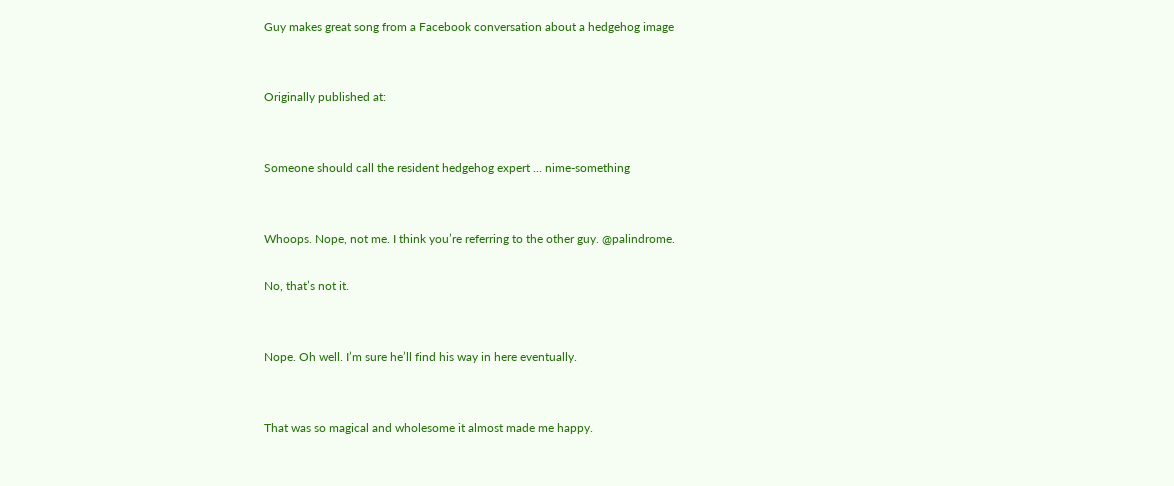Guy makes great song from a Facebook conversation about a hedgehog image


Originally published at:


Someone should call the resident hedgehog expert … nime-something


Whoops. Nope, not me. I think you’re referring to the other guy. @palindrome.

No, that’s not it.


Nope. Oh well. I’m sure he’ll find his way in here eventually.


That was so magical and wholesome it almost made me happy.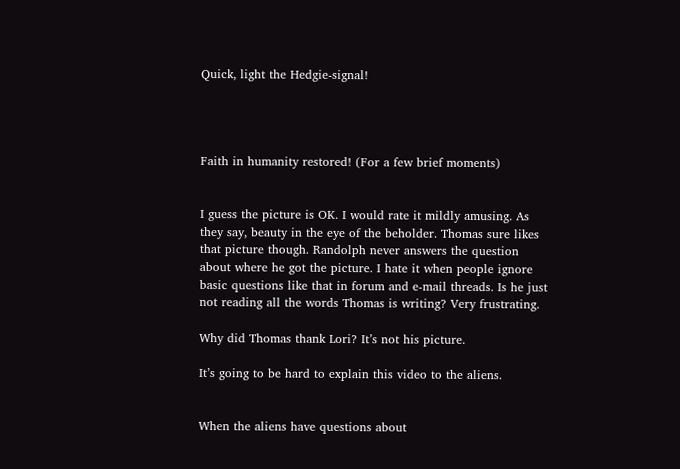Quick, light the Hedgie-signal!




Faith in humanity restored! (For a few brief moments)


I guess the picture is OK. I would rate it mildly amusing. As they say, beauty in the eye of the beholder. Thomas sure likes that picture though. Randolph never answers the question about where he got the picture. I hate it when people ignore basic questions like that in forum and e-mail threads. Is he just not reading all the words Thomas is writing? Very frustrating.

Why did Thomas thank Lori? It’s not his picture.

It’s going to be hard to explain this video to the aliens.


When the aliens have questions about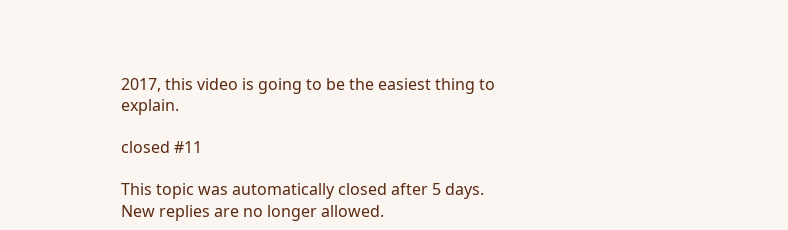2017, this video is going to be the easiest thing to explain.

closed #11

This topic was automatically closed after 5 days. New replies are no longer allowed.